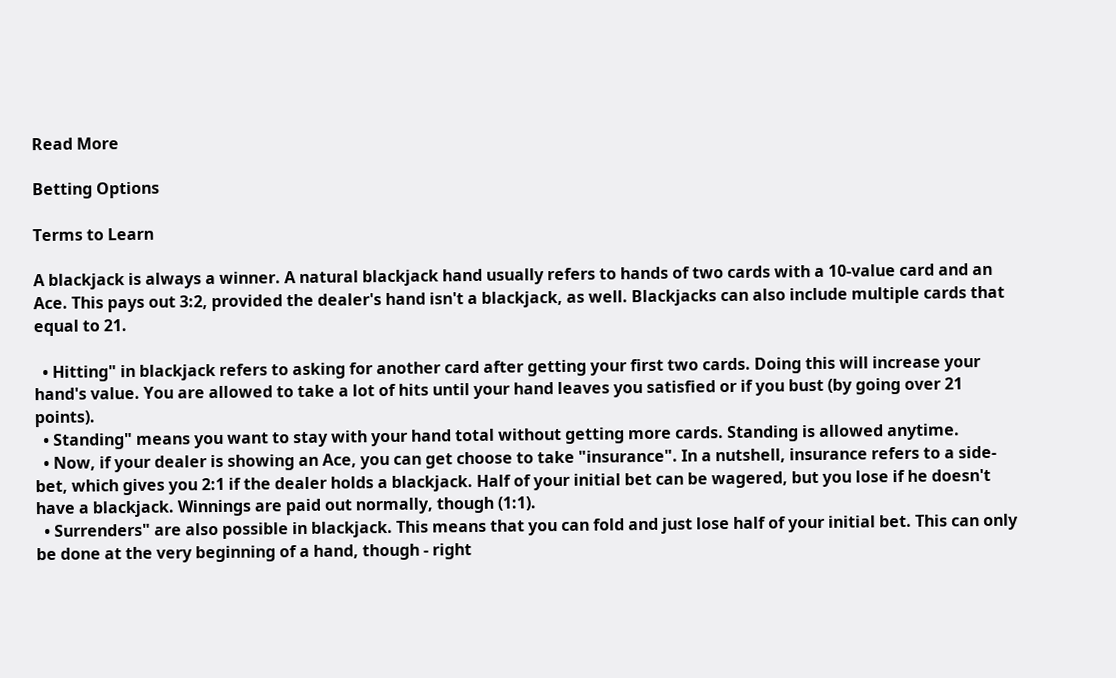Read More

Betting Options

Terms to Learn

A blackjack is always a winner. A natural blackjack hand usually refers to hands of two cards with a 10-value card and an Ace. This pays out 3:2, provided the dealer's hand isn't a blackjack, as well. Blackjacks can also include multiple cards that equal to 21.

  • Hitting" in blackjack refers to asking for another card after getting your first two cards. Doing this will increase your hand's value. You are allowed to take a lot of hits until your hand leaves you satisfied or if you bust (by going over 21 points).
  • Standing" means you want to stay with your hand total without getting more cards. Standing is allowed anytime.
  • Now, if your dealer is showing an Ace, you can get choose to take "insurance". In a nutshell, insurance refers to a side-bet, which gives you 2:1 if the dealer holds a blackjack. Half of your initial bet can be wagered, but you lose if he doesn't have a blackjack. Winnings are paid out normally, though (1:1).
  • Surrenders" are also possible in blackjack. This means that you can fold and just lose half of your initial bet. This can only be done at the very beginning of a hand, though - right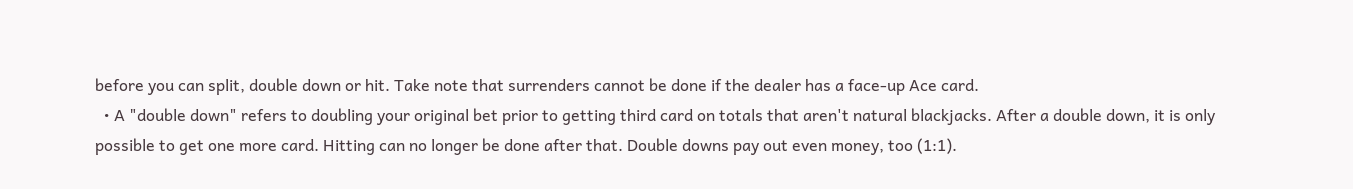before you can split, double down or hit. Take note that surrenders cannot be done if the dealer has a face-up Ace card.
  • A "double down" refers to doubling your original bet prior to getting third card on totals that aren't natural blackjacks. After a double down, it is only possible to get one more card. Hitting can no longer be done after that. Double downs pay out even money, too (1:1).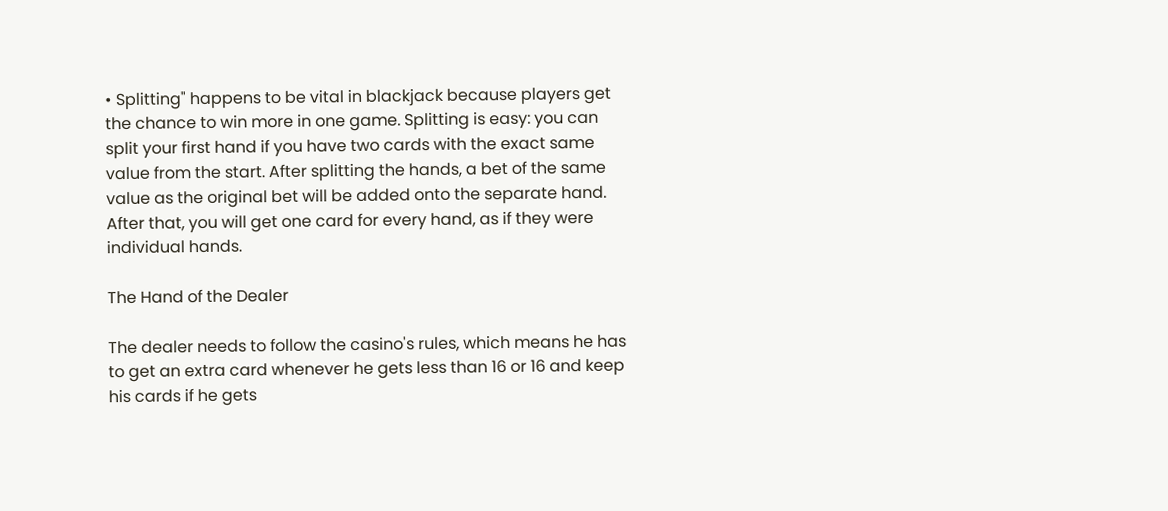• Splitting" happens to be vital in blackjack because players get the chance to win more in one game. Splitting is easy: you can split your first hand if you have two cards with the exact same value from the start. After splitting the hands, a bet of the same value as the original bet will be added onto the separate hand. After that, you will get one card for every hand, as if they were individual hands.

The Hand of the Dealer

The dealer needs to follow the casino's rules, which means he has to get an extra card whenever he gets less than 16 or 16 and keep his cards if he gets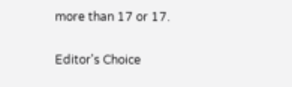more than 17 or 17.

Editor's Choice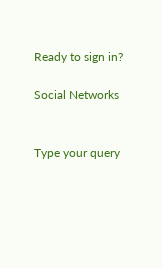Ready to sign in?

Social Networks


Type your query